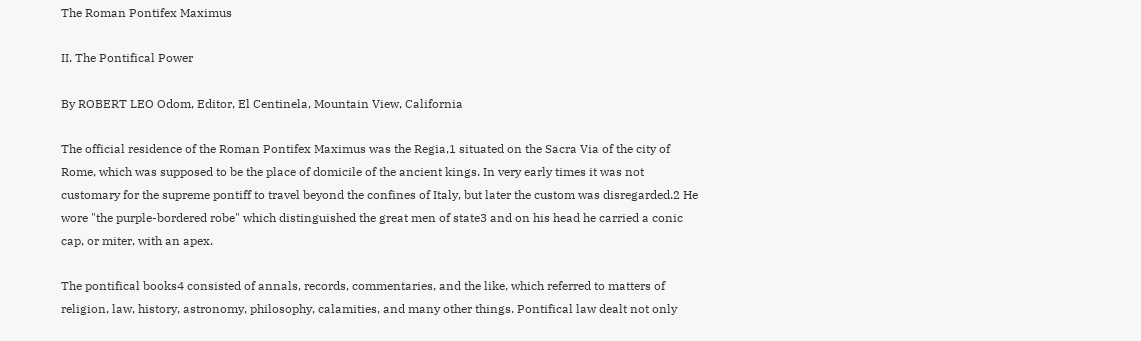The Roman Pontifex Maximus

II. The Pontifical Power

By ROBERT LEO Odom, Editor, El Centinela, Mountain View, California

The official residence of the Roman Pontifex Maximus was the Regia,1 situated on the Sacra Via of the city of Rome, which was supposed to be the place of domicile of the ancient kings. In very early times it was not customary for the supreme pontiff to travel beyond the confines of Italy, but later the custom was disregarded.2 He wore "the purple-bordered robe" which distinguished the great men of state3 and on his head he carried a conic cap, or miter, with an apex.

The pontifical books4 consisted of annals, records, commentaries, and the like, which referred to matters of religion, law, history, astronomy, philosophy, calamities, and many other things. Pontifical law dealt not only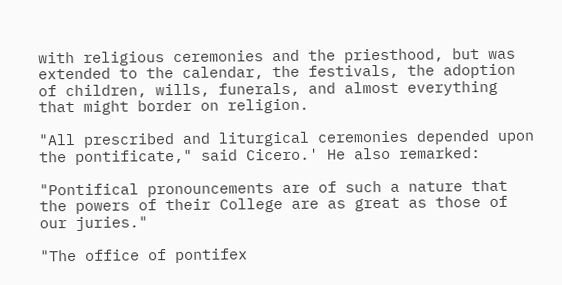with religious ceremonies and the priesthood, but was extended to the calendar, the festivals, the adoption of children, wills, funerals, and almost everything that might border on religion.

"All prescribed and liturgical ceremonies depended upon the pontificate," said Cicero.' He also remarked:

"Pontifical pronouncements are of such a nature that the powers of their College are as great as those of our juries."

"The office of pontifex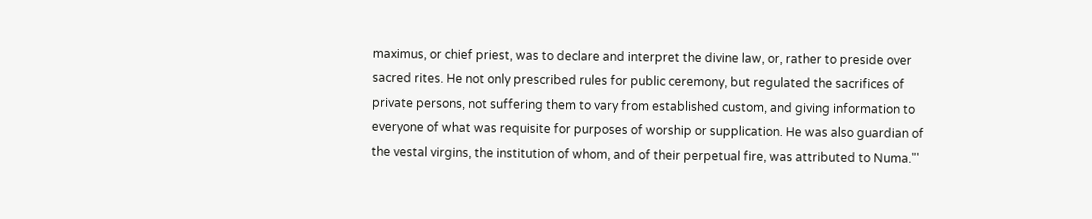maximus, or chief priest, was to declare and interpret the divine law, or, rather to preside over sacred rites. He not only prescribed rules for public ceremony, but regulated the sacrifices of private persons, not suffering them to vary from established custom, and giving information to everyone of what was requisite for purposes of worship or supplication. He was also guardian of the vestal virgins, the institution of whom, and of their perpetual fire, was attributed to Numa."'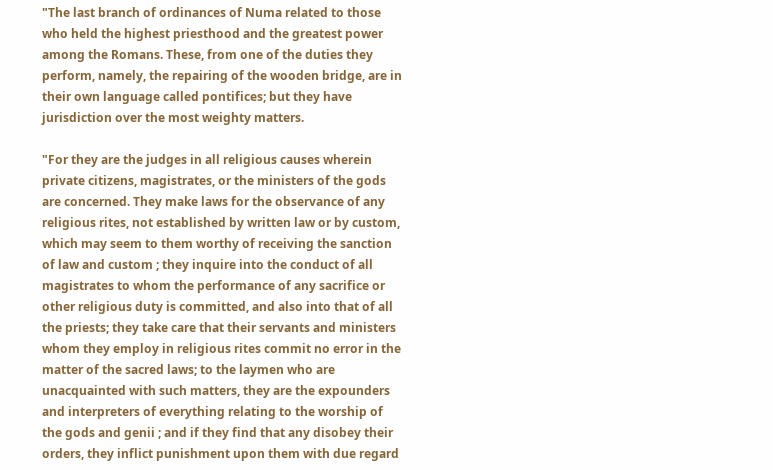"The last branch of ordinances of Numa related to those who held the highest priesthood and the greatest power among the Romans. These, from one of the duties they perform, namely, the repairing of the wooden bridge, are in their own language called pontifices; but they have jurisdiction over the most weighty matters.

"For they are the judges in all religious causes wherein private citizens, magistrates, or the ministers of the gods are concerned. They make laws for the observance of any religious rites, not established by written law or by custom, which may seem to them worthy of receiving the sanction of law and custom ; they inquire into the conduct of all magistrates to whom the performance of any sacrifice or other religious duty is committed, and also into that of all the priests; they take care that their servants and ministers whom they employ in religious rites commit no error in the matter of the sacred laws; to the laymen who are unacquainted with such matters, they are the expounders and interpreters of everything relating to the worship of the gods and genii ; and if they find that any disobey their orders, they inflict punishment upon them with due regard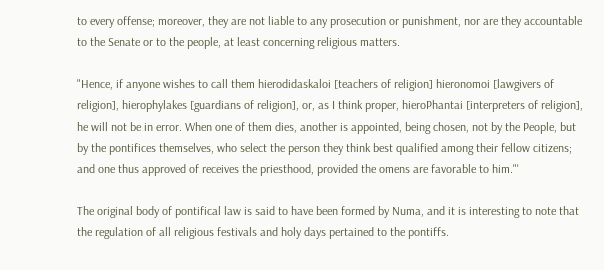to every offense; moreover, they are not liable to any prosecution or punishment, nor are they accountable to the Senate or to the people, at least concerning religious matters.

"Hence, if anyone wishes to call them hierodidaskaloi [teachers of religion] hieronomoi [lawgivers of religion], hierophylakes [guardians of religion], or, as I think proper, hieroPhantai [interpreters of religion], he will not be in error. When one of them dies, another is appointed, being chosen, not by the People, but by the pontifices themselves, who select the person they think best qualified among their fellow citizens; and one thus approved of receives the priesthood, provided the omens are favorable to him."'

The original body of pontifical law is said to have been formed by Numa, and it is interesting to note that the regulation of all religious festivals and holy days pertained to the pontiffs.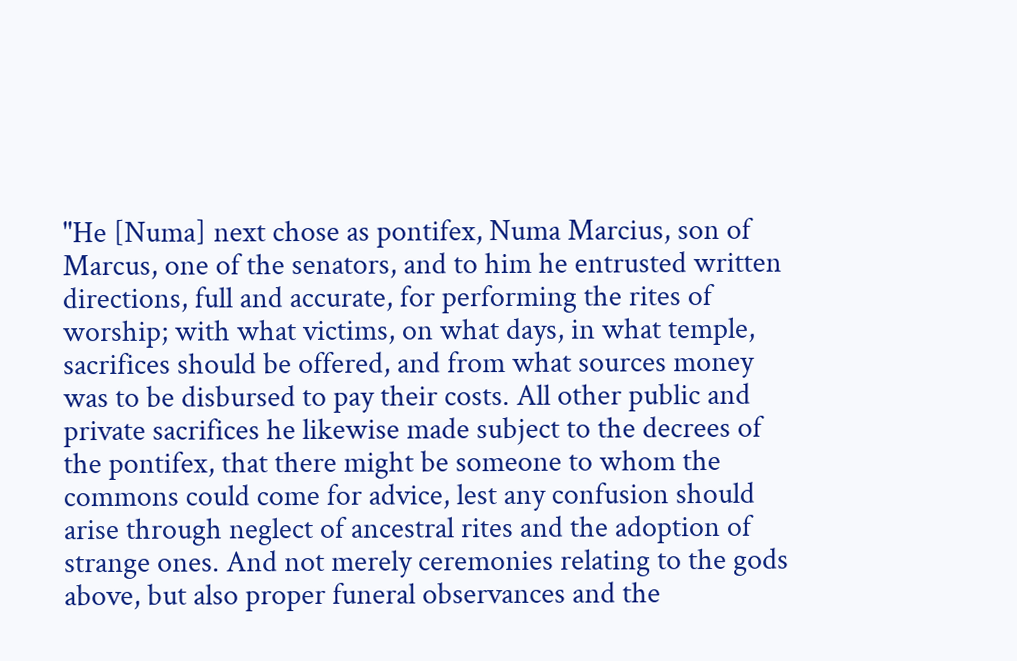"He [Numa] next chose as pontifex, Numa Marcius, son of Marcus, one of the senators, and to him he entrusted written directions, full and accurate, for performing the rites of worship; with what victims, on what days, in what temple, sacrifices should be offered, and from what sources money was to be disbursed to pay their costs. All other public and private sacrifices he likewise made subject to the decrees of the pontifex, that there might be someone to whom the commons could come for advice, lest any confusion should arise through neglect of ancestral rites and the adoption of strange ones. And not merely ceremonies relating to the gods above, but also proper funeral observances and the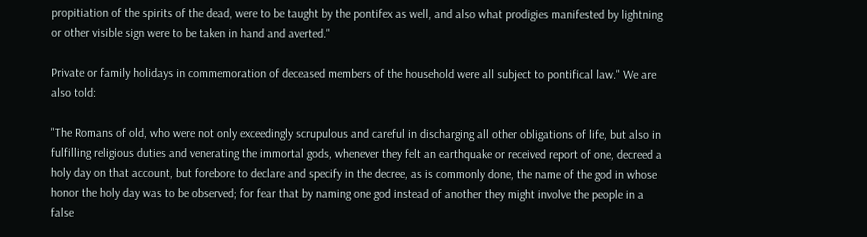propitiation of the spirits of the dead, were to be taught by the pontifex as well, and also what prodigies manifested by lightning or other visible sign were to be taken in hand and averted."

Private or family holidays in commemoration of deceased members of the household were all subject to pontifical law." We are also told:

"The Romans of old, who were not only exceedingly scrupulous and careful in discharging all other obligations of life, but also in fulfilling religious duties and venerating the immortal gods, whenever they felt an earthquake or received report of one, decreed a holy day on that account, but forebore to declare and specify in the decree, as is commonly done, the name of the god in whose honor the holy day was to be observed; for fear that by naming one god instead of another they might involve the people in a false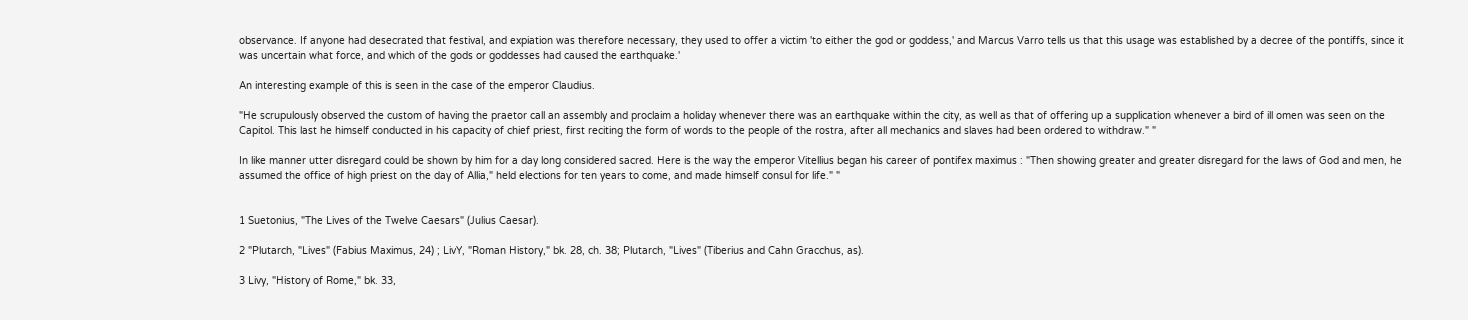observance. If anyone had desecrated that festival, and expiation was therefore necessary, they used to offer a victim 'to either the god or goddess,' and Marcus Varro tells us that this usage was established by a decree of the pontiffs, since it was uncertain what force, and which of the gods or goddesses had caused the earthquake.'

An interesting example of this is seen in the case of the emperor Claudius.

"He scrupulously observed the custom of having the praetor call an assembly and proclaim a holiday whenever there was an earthquake within the city, as well as that of offering up a supplication whenever a bird of ill omen was seen on the Capitol. This last he himself conducted in his capacity of chief priest, first reciting the form of words to the people of the rostra, after all mechanics and slaves had been ordered to withdraw." "

In like manner utter disregard could be shown by him for a day long considered sacred. Here is the way the emperor Vitellius began his career of pontifex maximus : "Then showing greater and greater disregard for the laws of God and men, he assumed the office of high priest on the day of Allia," held elections for ten years to come, and made himself consul for life." "


1 Suetonius, "The Lives of the Twelve Caesars" (Julius Caesar).

2 "Plutarch, "Lives" (Fabius Maximus, 24) ; LivY, "Roman History," bk. 28, ch. 38; Plutarch, "Lives" (Tiberius and Cahn Gracchus, as).

3 Livy, "History of Rome," bk. 33,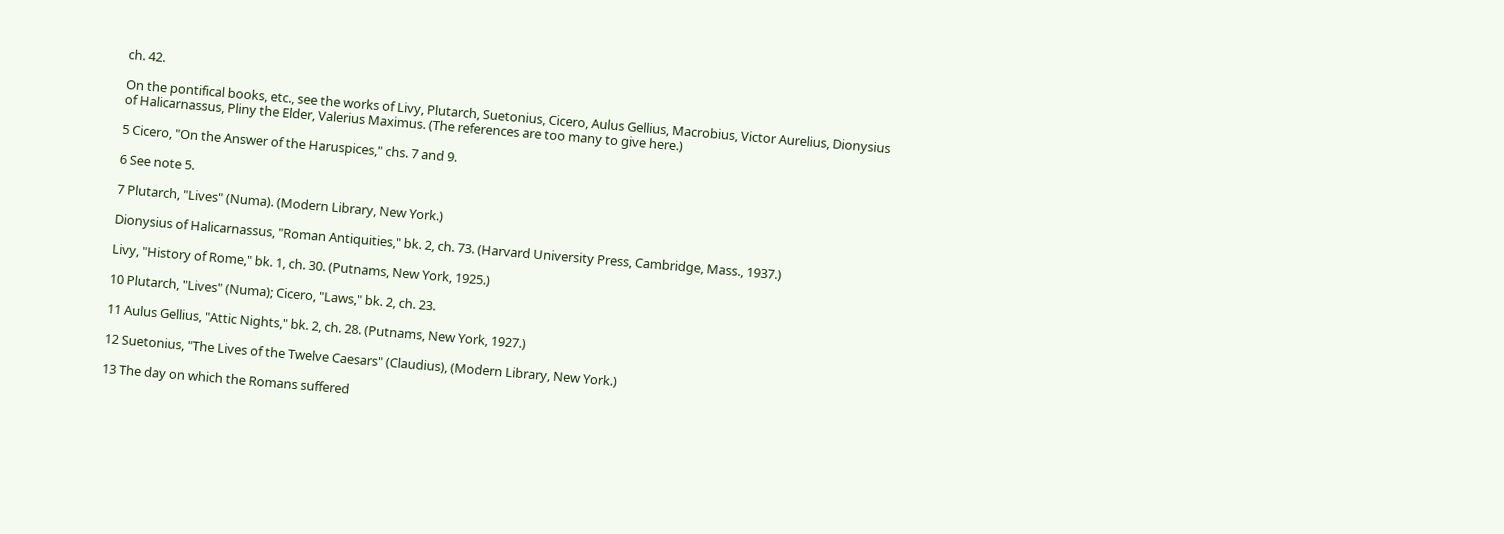ch. 42.

On the pontifical books, etc., see the works of Livy, Plutarch, Suetonius, Cicero, Aulus Gellius, Macrobius, Victor Aurelius, Dionysius of Halicarnassus, Pliny the Elder, Valerius Maximus. (The references are too many to give here.)

5 Cicero, "On the Answer of the Haruspices," chs. 7 and 9.

6 See note 5.

7 Plutarch, "Lives" (Numa). (Modern Library, New York.)

Dionysius of Halicarnassus, "Roman Antiquities," bk. 2, ch. 73. (Harvard University Press, Cambridge, Mass., 1937.)

Livy, "History of Rome," bk. 1, ch. 30. (Putnams, New York, 1925.)

10 Plutarch, "Lives" (Numa); Cicero, "Laws," bk. 2, ch. 23.

11 Aulus Gellius, "Attic Nights," bk. 2, ch. 28. (Putnams, New York, 1927.)

12 Suetonius, "The Lives of the Twelve Caesars" (Claudius), (Modern Library, New York.)

13 The day on which the Romans suffered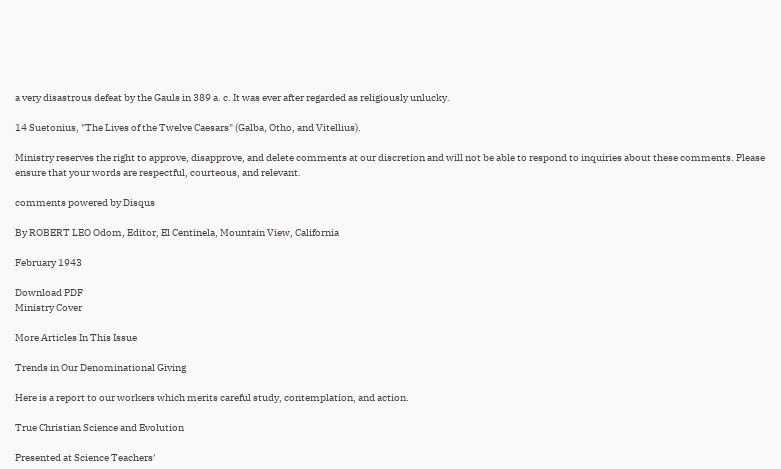a very disastrous defeat by the Gauls in 389 a. c. It was ever after regarded as religiously unlucky.

14 Suetonius, "The Lives of the Twelve Caesars" (Galba, Otho, and Vitellius).

Ministry reserves the right to approve, disapprove, and delete comments at our discretion and will not be able to respond to inquiries about these comments. Please ensure that your words are respectful, courteous, and relevant.

comments powered by Disqus

By ROBERT LEO Odom, Editor, El Centinela, Mountain View, California

February 1943

Download PDF
Ministry Cover

More Articles In This Issue

Trends in Our Denominational Giving

Here is a report to our workers which merits careful study, contemplation, and action.

True Christian Science and Evolution

Presented at Science Teachers'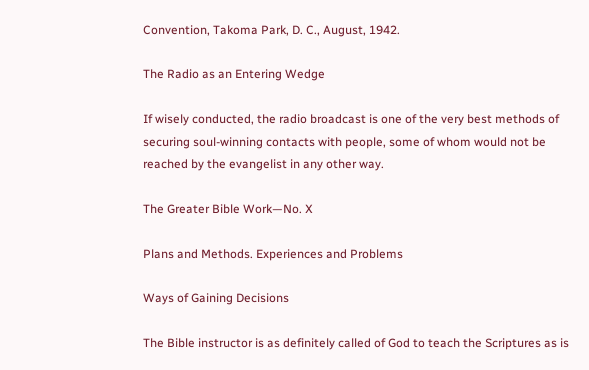Convention, Takoma Park, D. C., August, 1942.

The Radio as an Entering Wedge

If wisely conducted, the radio broadcast is one of the very best methods of securing soul-winning contacts with people, some of whom would not be reached by the evangelist in any other way.

The Greater Bible Work—No. X

Plans and Methods. Experiences and Problems

Ways of Gaining Decisions

The Bible instructor is as definitely called of God to teach the Scriptures as is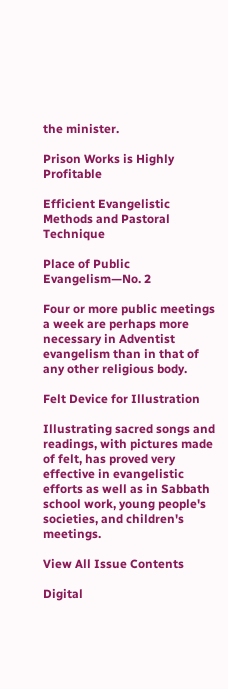the minister.

Prison Works is Highly Profitable

Efficient Evangelistic Methods and Pastoral Technique

Place of Public Evangelism—No. 2

Four or more public meetings a week are perhaps more necessary in Adventist evangelism than in that of any other religious body.

Felt Device for Illustration

Illustrating sacred songs and readings, with pictures made of felt, has proved very effective in evangelistic efforts as well as in Sabbath school work, young people's societies, and children's meetings.

View All Issue Contents

Digital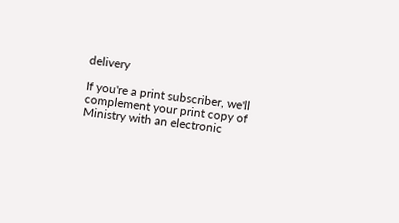delivery

If you're a print subscriber, we'll complement your print copy of Ministry with an electronic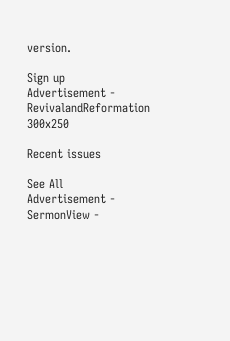version.

Sign up
Advertisement - RevivalandReformation 300x250

Recent issues

See All
Advertisement - SermonView -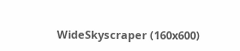WideSkyscraper (160x600)